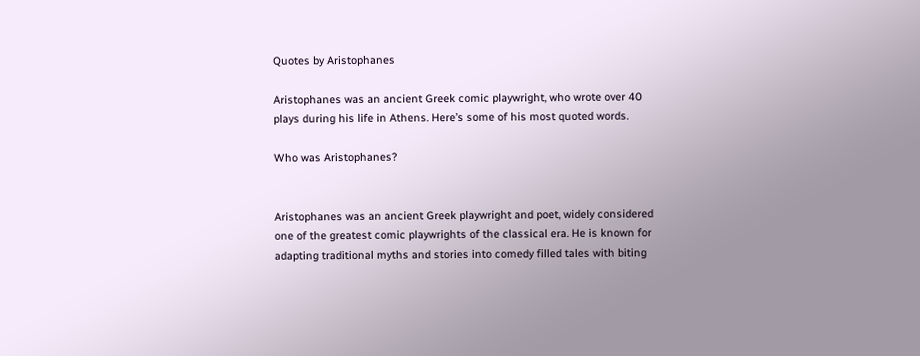Quotes by Aristophanes

Aristophanes was an ancient Greek comic playwright, who wrote over 40 plays during his life in Athens. Here’s some of his most quoted words.

Who was Aristophanes?


Aristophanes was an ancient Greek playwright and poet, widely considered one of the greatest comic playwrights of the classical era. He is known for adapting traditional myths and stories into comedy filled tales with biting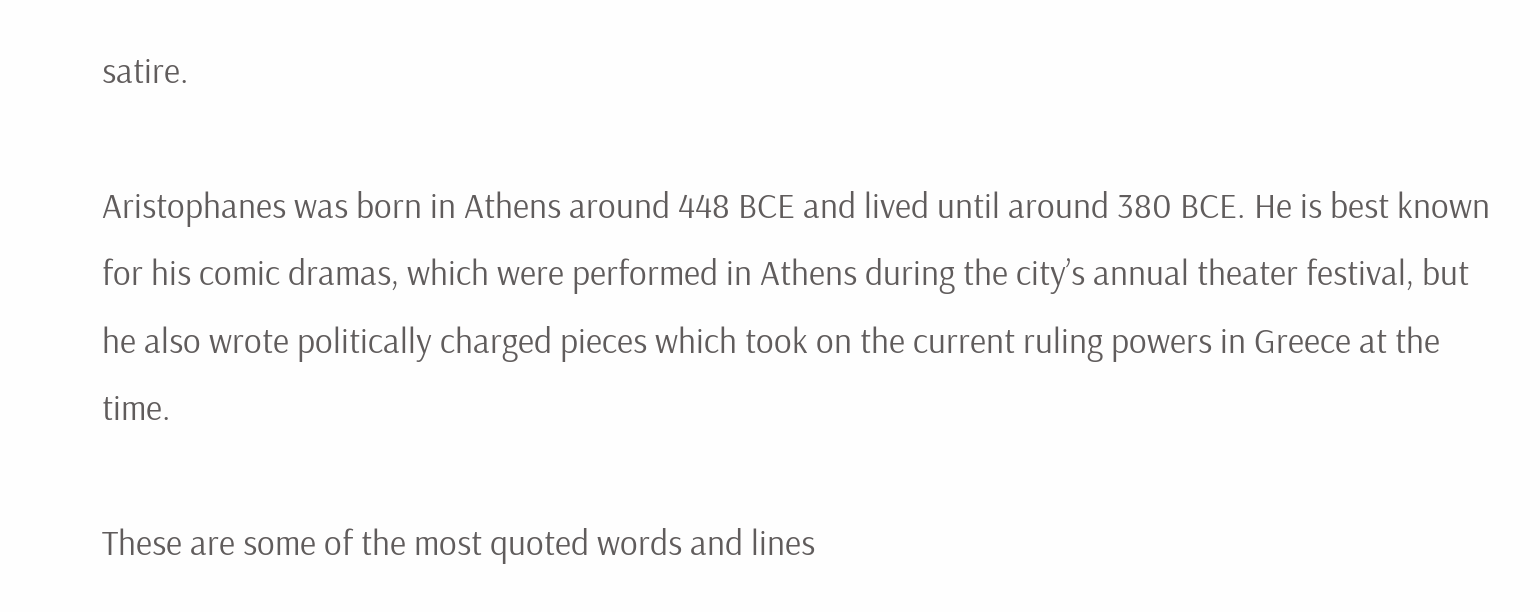satire.

Aristophanes was born in Athens around 448 BCE and lived until around 380 BCE. He is best known for his comic dramas, which were performed in Athens during the city’s annual theater festival, but he also wrote politically charged pieces which took on the current ruling powers in Greece at the time.

These are some of the most quoted words and lines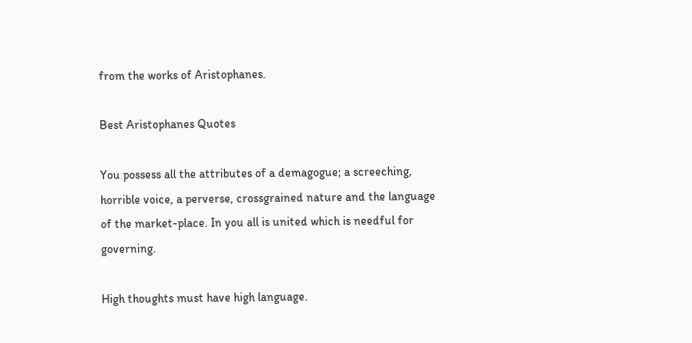from the works of Aristophanes.

Best Aristophanes Quotes

You possess all the attributes of a demagogue; a screeching, horrible voice, a perverse, crossgrained nature and the language of the market-place. In you all is united which is needful for governing.

High thoughts must have high language.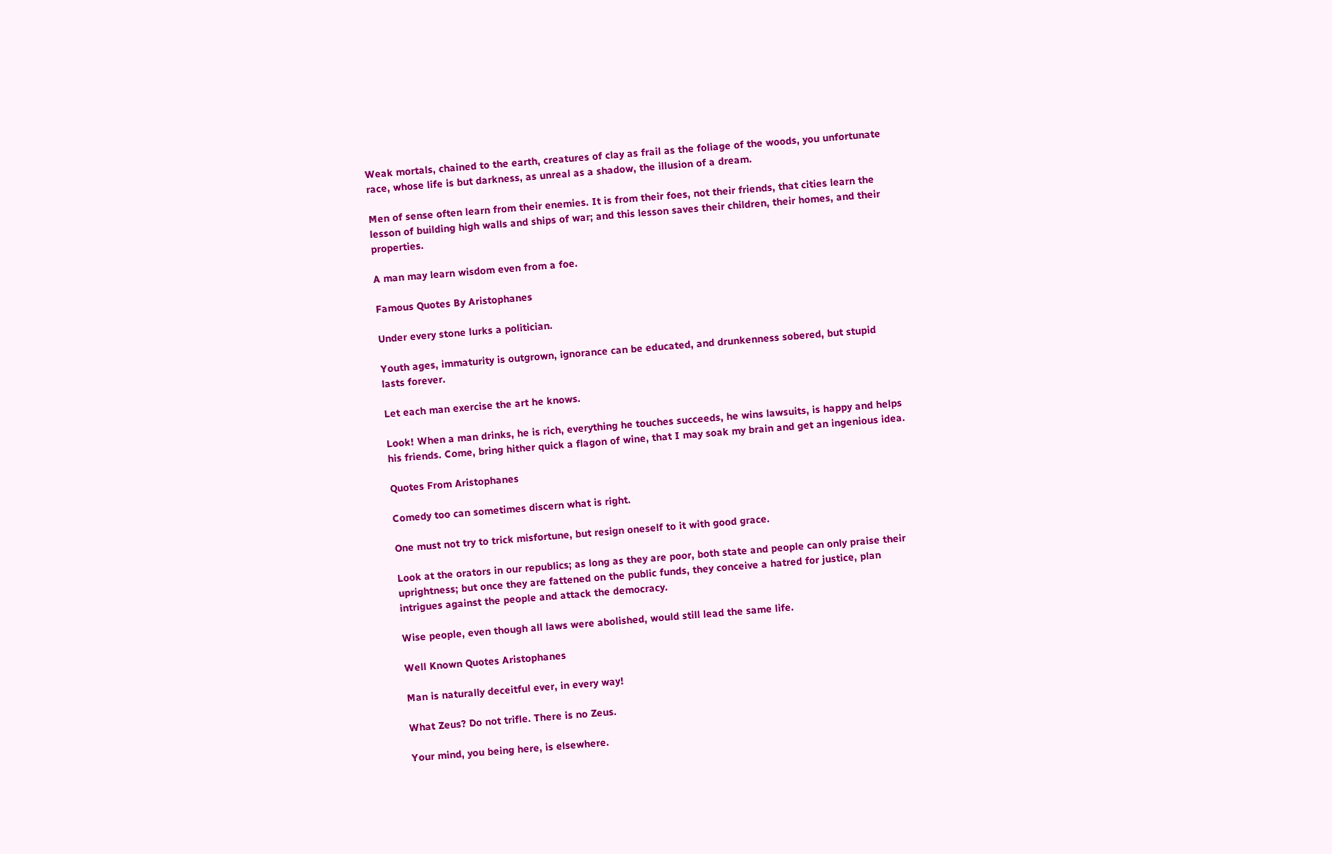Weak mortals, chained to the earth, creatures of clay as frail as the foliage of the woods, you unfortunate race, whose life is but darkness, as unreal as a shadow, the illusion of a dream.

Men of sense often learn from their enemies. It is from their foes, not their friends, that cities learn the lesson of building high walls and ships of war; and this lesson saves their children, their homes, and their properties.

A man may learn wisdom even from a foe.

Famous Quotes By Aristophanes

Under every stone lurks a politician.

Youth ages, immaturity is outgrown, ignorance can be educated, and drunkenness sobered, but stupid lasts forever.

Let each man exercise the art he knows.

Look! When a man drinks, he is rich, everything he touches succeeds, he wins lawsuits, is happy and helps his friends. Come, bring hither quick a flagon of wine, that I may soak my brain and get an ingenious idea.

Quotes From Aristophanes

Comedy too can sometimes discern what is right.

One must not try to trick misfortune, but resign oneself to it with good grace.

Look at the orators in our republics; as long as they are poor, both state and people can only praise their uprightness; but once they are fattened on the public funds, they conceive a hatred for justice, plan intrigues against the people and attack the democracy.

Wise people, even though all laws were abolished, would still lead the same life.

Well Known Quotes Aristophanes

Man is naturally deceitful ever, in every way!

What Zeus? Do not trifle. There is no Zeus.

Your mind, you being here, is elsewhere.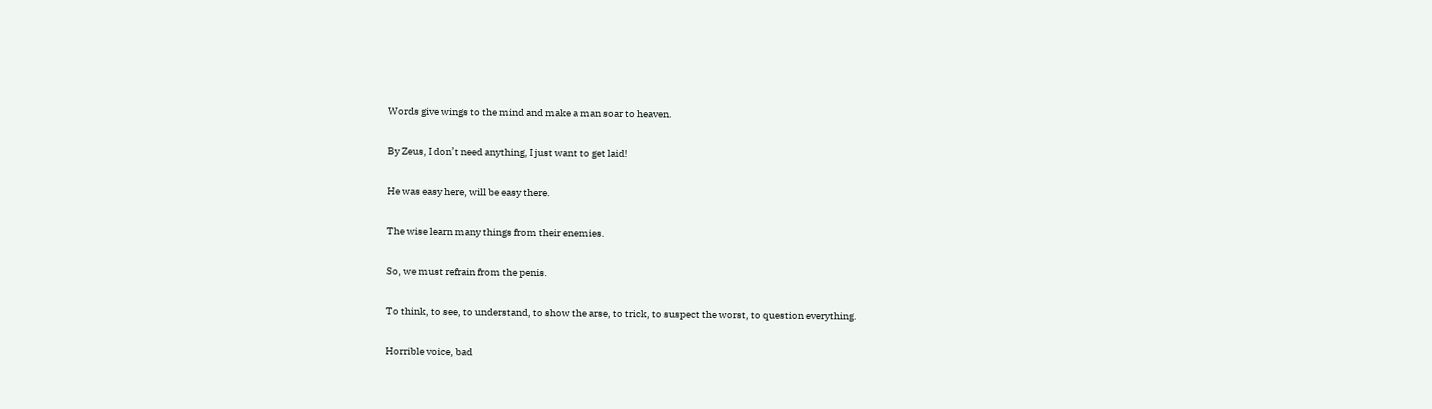Words give wings to the mind and make a man soar to heaven.

By Zeus, I don’t need anything, I just want to get laid!

He was easy here, will be easy there.

The wise learn many things from their enemies.

So, we must refrain from the penis.

To think, to see, to understand, to show the arse, to trick, to suspect the worst, to question everything.

Horrible voice, bad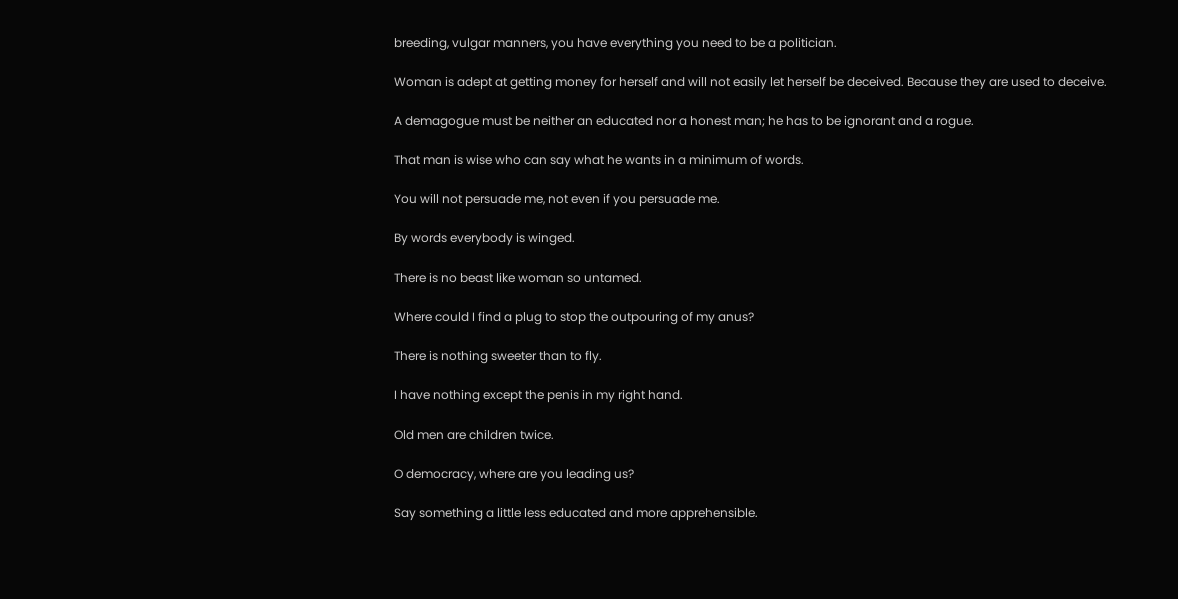breeding, vulgar manners, you have everything you need to be a politician.

Woman is adept at getting money for herself and will not easily let herself be deceived. Because they are used to deceive.

A demagogue must be neither an educated nor a honest man; he has to be ignorant and a rogue.

That man is wise who can say what he wants in a minimum of words.

You will not persuade me, not even if you persuade me.

By words everybody is winged.

There is no beast like woman so untamed.

Where could I find a plug to stop the outpouring of my anus?

There is nothing sweeter than to fly.

I have nothing except the penis in my right hand.

Old men are children twice.

O democracy, where are you leading us?

Say something a little less educated and more apprehensible.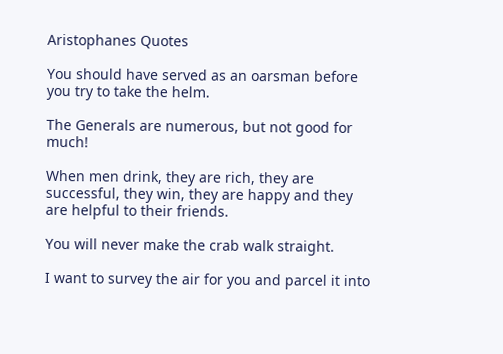Aristophanes Quotes

You should have served as an oarsman before you try to take the helm.

The Generals are numerous, but not good for much!

When men drink, they are rich, they are successful, they win, they are happy and they are helpful to their friends.

You will never make the crab walk straight.

I want to survey the air for you and parcel it into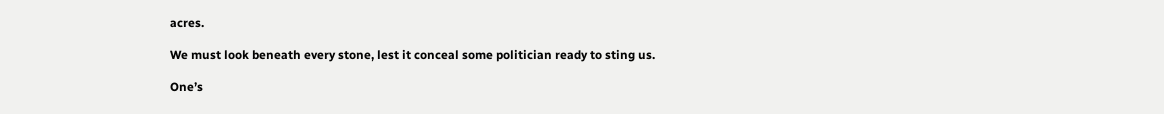acres.

We must look beneath every stone, lest it conceal some politician ready to sting us.

One’s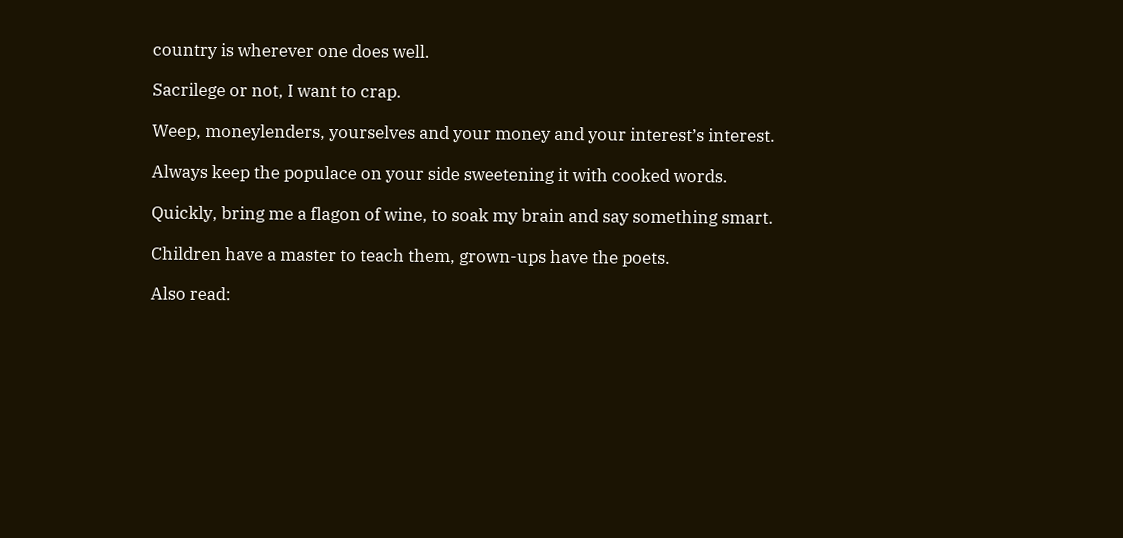country is wherever one does well.

Sacrilege or not, I want to crap.

Weep, moneylenders, yourselves and your money and your interest’s interest.

Always keep the populace on your side sweetening it with cooked words.

Quickly, bring me a flagon of wine, to soak my brain and say something smart.

Children have a master to teach them, grown-ups have the poets.

Also read: